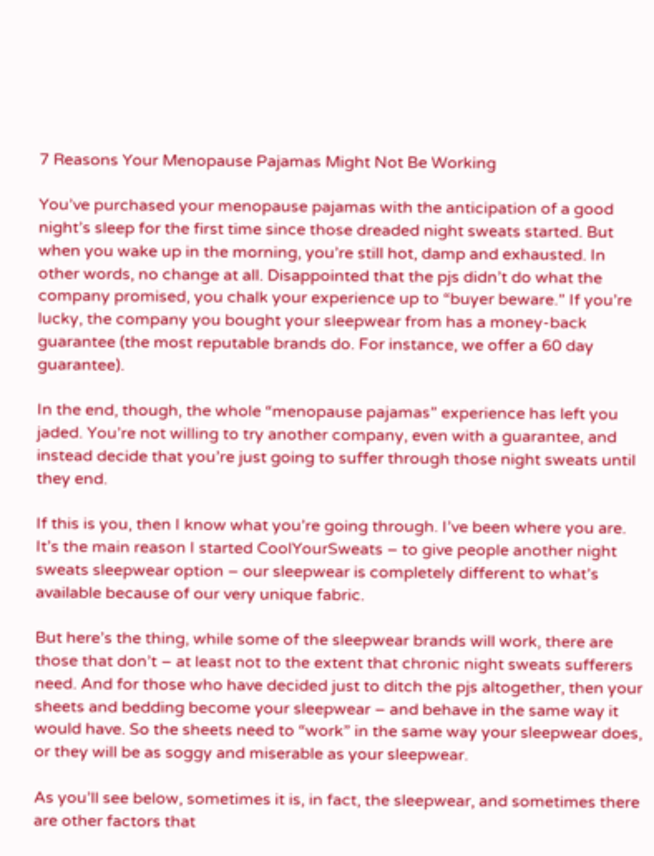7 Reasons Your Menopause Pajamas Might Not Be Working

You’ve purchased your menopause pajamas with the anticipation of a good night’s sleep for the first time since those dreaded night sweats started. But when you wake up in the morning, you’re still hot, damp and exhausted. In other words, no change at all. Disappointed that the pjs didn’t do what the company promised, you chalk your experience up to “buyer beware.” If you’re lucky, the company you bought your sleepwear from has a money-back guarantee (the most reputable brands do. For instance, we offer a 60 day guarantee).

In the end, though, the whole “menopause pajamas” experience has left you jaded. You’re not willing to try another company, even with a guarantee, and instead decide that you’re just going to suffer through those night sweats until they end.

If this is you, then I know what you’re going through. I’ve been where you are. It’s the main reason I started CoolYourSweats – to give people another night sweats sleepwear option – our sleepwear is completely different to what’s available because of our very unique fabric.

But here’s the thing, while some of the sleepwear brands will work, there are those that don’t – at least not to the extent that chronic night sweats sufferers need. And for those who have decided just to ditch the pjs altogether, then your sheets and bedding become your sleepwear – and behave in the same way it would have. So the sheets need to “work” in the same way your sleepwear does, or they will be as soggy and miserable as your sleepwear.

As you’ll see below, sometimes it is, in fact, the sleepwear, and sometimes there are other factors that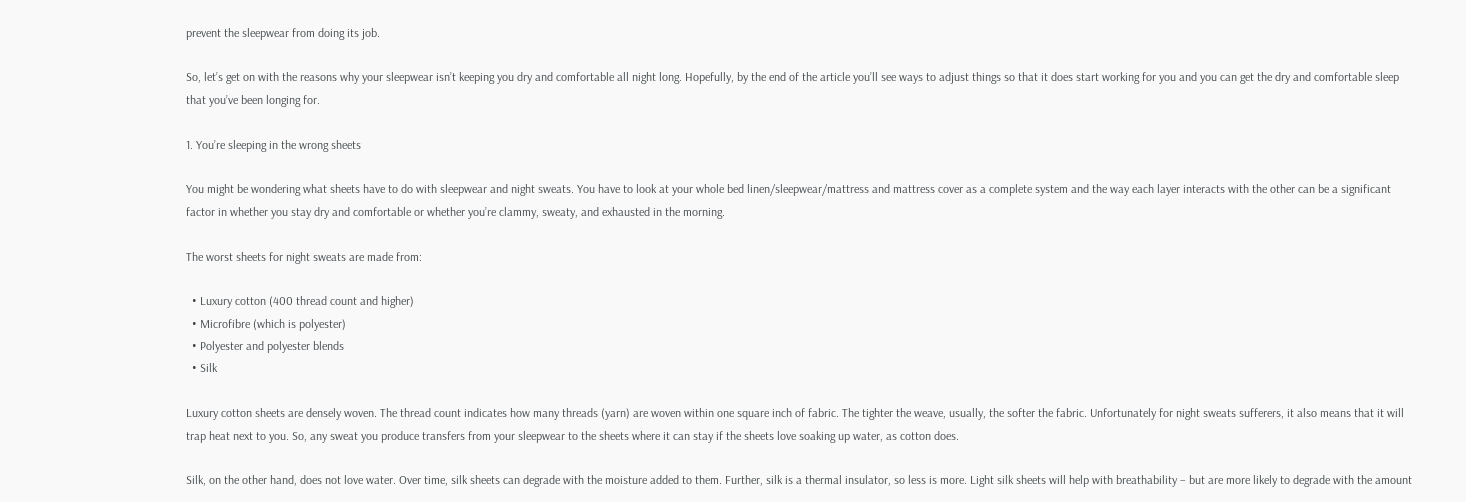prevent the sleepwear from doing its job.

So, let’s get on with the reasons why your sleepwear isn’t keeping you dry and comfortable all night long. Hopefully, by the end of the article you’ll see ways to adjust things so that it does start working for you and you can get the dry and comfortable sleep that you’ve been longing for.

1. You’re sleeping in the wrong sheets

You might be wondering what sheets have to do with sleepwear and night sweats. You have to look at your whole bed linen/sleepwear/mattress and mattress cover as a complete system and the way each layer interacts with the other can be a significant factor in whether you stay dry and comfortable or whether you’re clammy, sweaty, and exhausted in the morning.

The worst sheets for night sweats are made from:

  • Luxury cotton (400 thread count and higher)
  • Microfibre (which is polyester)
  • Polyester and polyester blends
  • Silk

Luxury cotton sheets are densely woven. The thread count indicates how many threads (yarn) are woven within one square inch of fabric. The tighter the weave, usually, the softer the fabric. Unfortunately for night sweats sufferers, it also means that it will trap heat next to you. So, any sweat you produce transfers from your sleepwear to the sheets where it can stay if the sheets love soaking up water, as cotton does.

Silk, on the other hand, does not love water. Over time, silk sheets can degrade with the moisture added to them. Further, silk is a thermal insulator, so less is more. Light silk sheets will help with breathability – but are more likely to degrade with the amount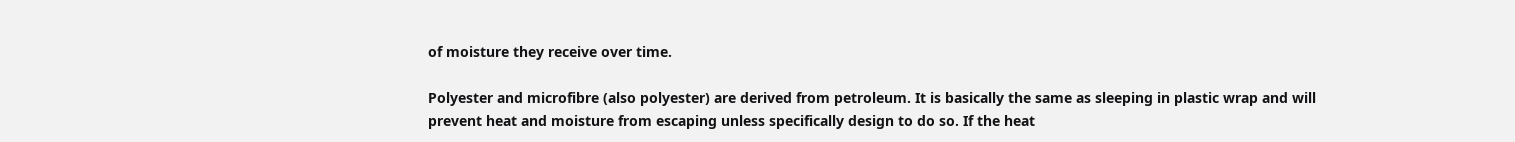of moisture they receive over time.

Polyester and microfibre (also polyester) are derived from petroleum. It is basically the same as sleeping in plastic wrap and will prevent heat and moisture from escaping unless specifically design to do so. If the heat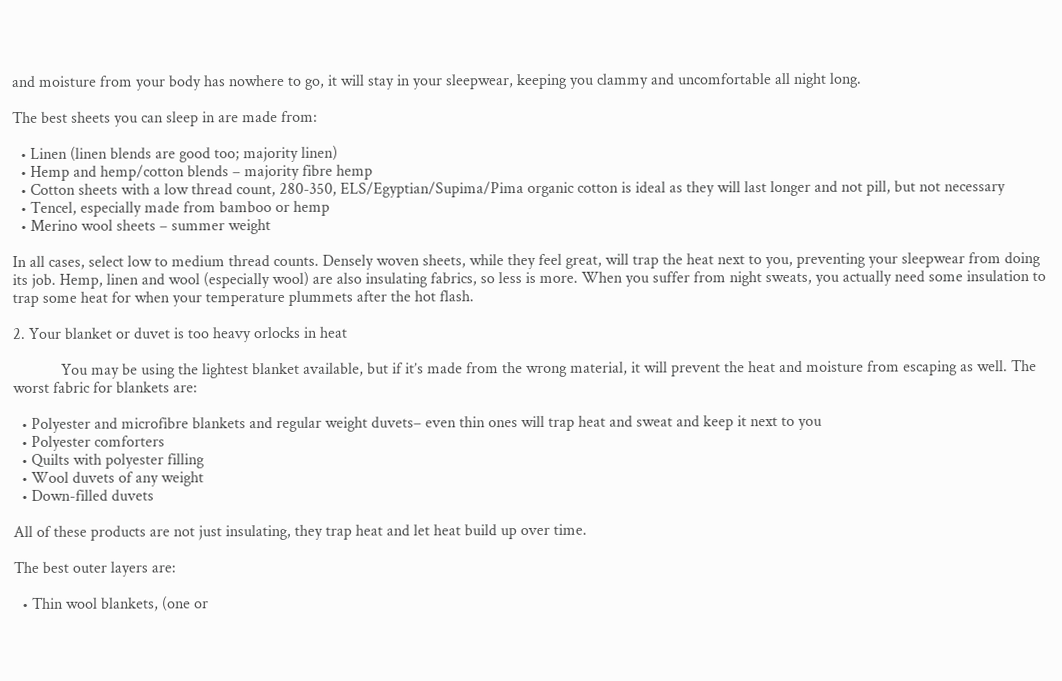and moisture from your body has nowhere to go, it will stay in your sleepwear, keeping you clammy and uncomfortable all night long.

The best sheets you can sleep in are made from:

  • Linen (linen blends are good too; majority linen)
  • Hemp and hemp/cotton blends – majority fibre hemp
  • Cotton sheets with a low thread count, 280-350, ELS/Egyptian/Supima/Pima organic cotton is ideal as they will last longer and not pill, but not necessary
  • Tencel, especially made from bamboo or hemp
  • Merino wool sheets – summer weight

In all cases, select low to medium thread counts. Densely woven sheets, while they feel great, will trap the heat next to you, preventing your sleepwear from doing its job. Hemp, linen and wool (especially wool) are also insulating fabrics, so less is more. When you suffer from night sweats, you actually need some insulation to trap some heat for when your temperature plummets after the hot flash.

2. Your blanket or duvet is too heavy orlocks in heat

            You may be using the lightest blanket available, but if it’s made from the wrong material, it will prevent the heat and moisture from escaping as well. The worst fabric for blankets are:

  • Polyester and microfibre blankets and regular weight duvets– even thin ones will trap heat and sweat and keep it next to you
  • Polyester comforters
  • Quilts with polyester filling
  • Wool duvets of any weight
  • Down-filled duvets

All of these products are not just insulating, they trap heat and let heat build up over time.

The best outer layers are:

  • Thin wool blankets, (one or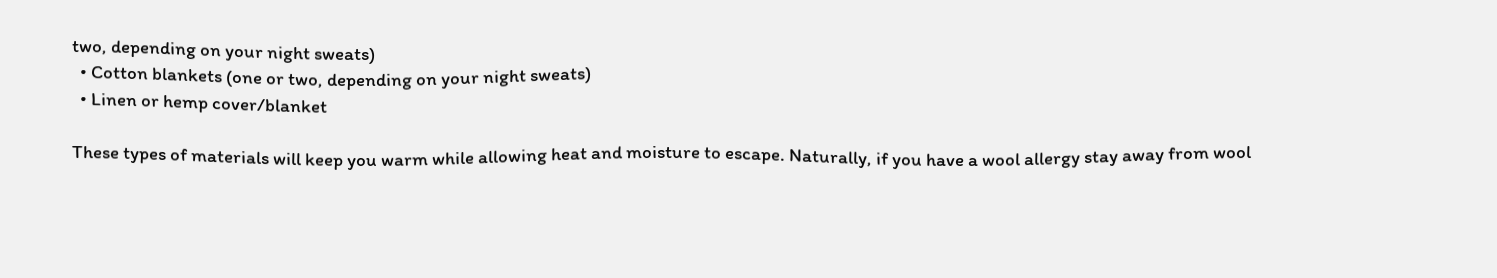two, depending on your night sweats)
  • Cotton blankets (one or two, depending on your night sweats)
  • Linen or hemp cover/blanket

These types of materials will keep you warm while allowing heat and moisture to escape. Naturally, if you have a wool allergy stay away from wool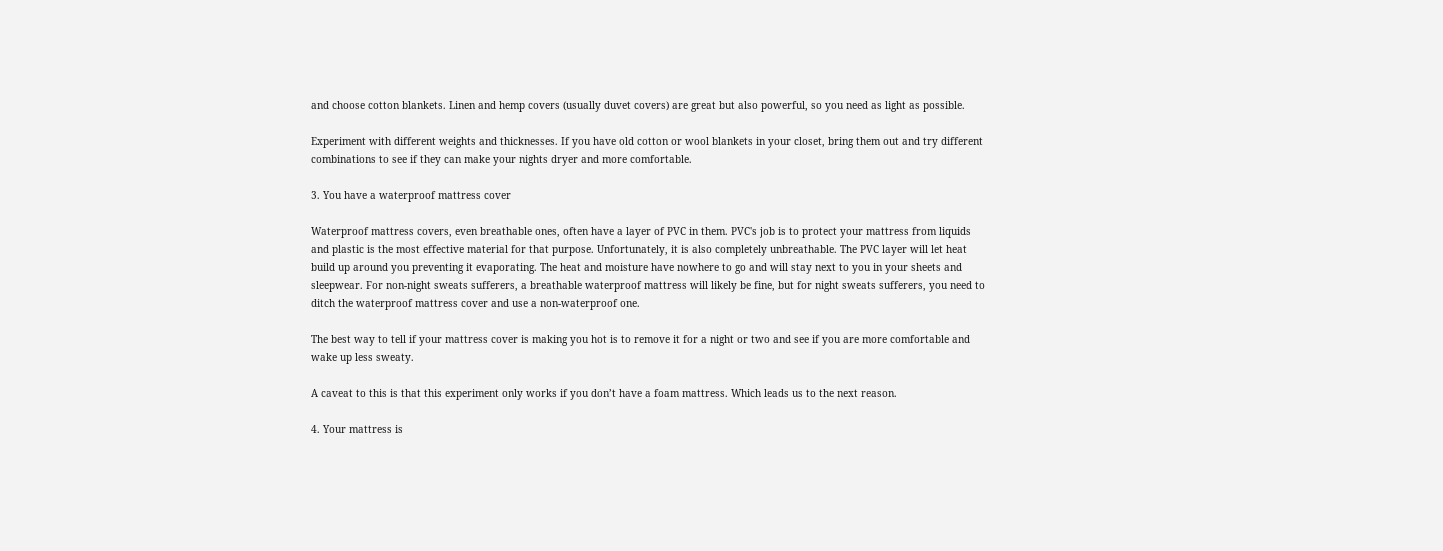and choose cotton blankets. Linen and hemp covers (usually duvet covers) are great but also powerful, so you need as light as possible.

Experiment with different weights and thicknesses. If you have old cotton or wool blankets in your closet, bring them out and try different combinations to see if they can make your nights dryer and more comfortable.

3. You have a waterproof mattress cover

Waterproof mattress covers, even breathable ones, often have a layer of PVC in them. PVC's job is to protect your mattress from liquids and plastic is the most effective material for that purpose. Unfortunately, it is also completely unbreathable. The PVC layer will let heat build up around you preventing it evaporating. The heat and moisture have nowhere to go and will stay next to you in your sheets and sleepwear. For non-night sweats sufferers, a breathable waterproof mattress will likely be fine, but for night sweats sufferers, you need to ditch the waterproof mattress cover and use a non-waterproof one.

The best way to tell if your mattress cover is making you hot is to remove it for a night or two and see if you are more comfortable and wake up less sweaty.

A caveat to this is that this experiment only works if you don’t have a foam mattress. Which leads us to the next reason.

4. Your mattress is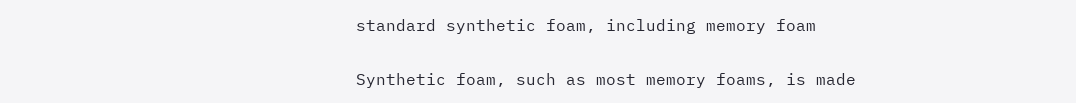standard synthetic foam, including memory foam

Synthetic foam, such as most memory foams, is made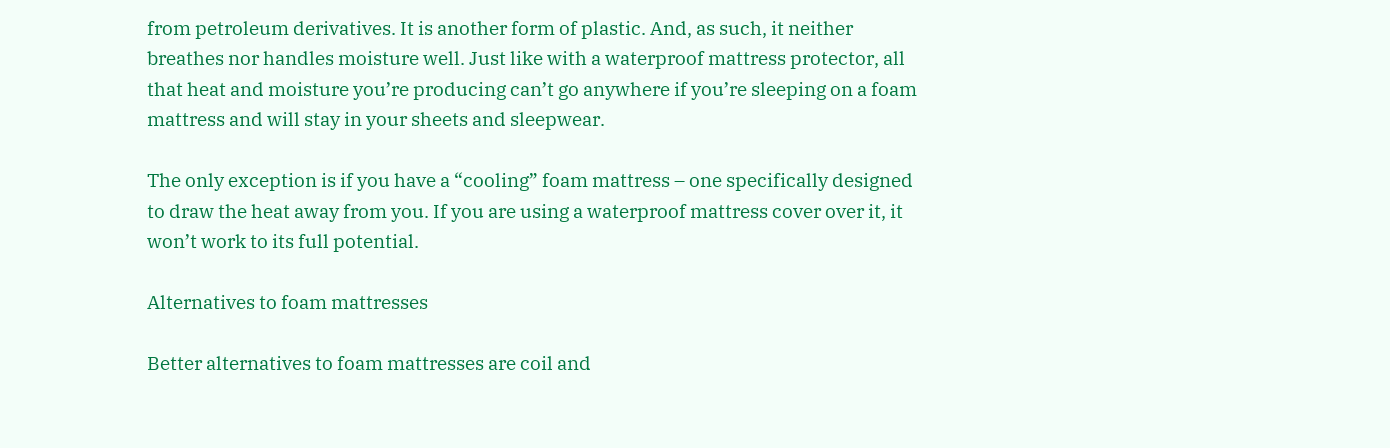from petroleum derivatives. It is another form of plastic. And, as such, it neither breathes nor handles moisture well. Just like with a waterproof mattress protector, all that heat and moisture you’re producing can’t go anywhere if you’re sleeping on a foam mattress and will stay in your sheets and sleepwear.

The only exception is if you have a “cooling” foam mattress – one specifically designed to draw the heat away from you. If you are using a waterproof mattress cover over it, it won’t work to its full potential.

Alternatives to foam mattresses

Better alternatives to foam mattresses are coil and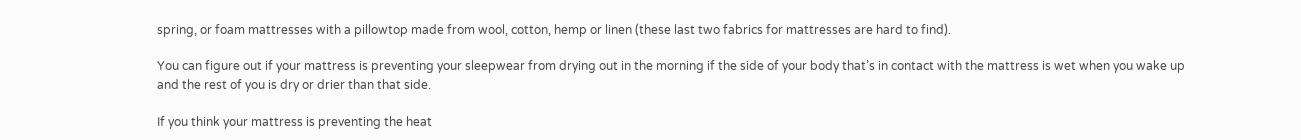spring, or foam mattresses with a pillowtop made from wool, cotton, hemp or linen (these last two fabrics for mattresses are hard to find).

You can figure out if your mattress is preventing your sleepwear from drying out in the morning if the side of your body that’s in contact with the mattress is wet when you wake up and the rest of you is dry or drier than that side.

If you think your mattress is preventing the heat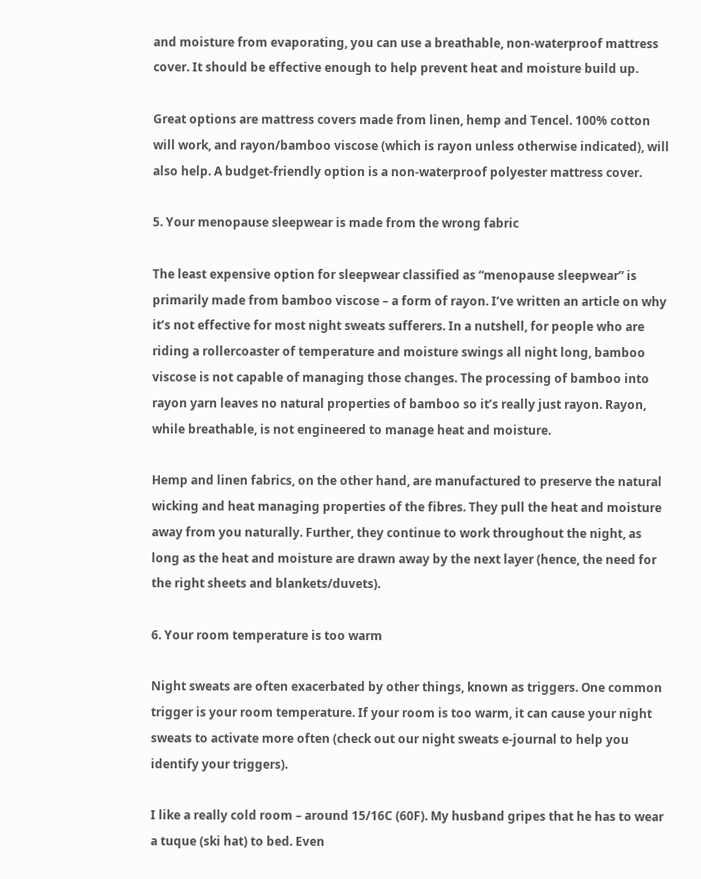and moisture from evaporating, you can use a breathable, non-waterproof mattress cover. It should be effective enough to help prevent heat and moisture build up.

Great options are mattress covers made from linen, hemp and Tencel. 100% cotton will work, and rayon/bamboo viscose (which is rayon unless otherwise indicated), will also help. A budget-friendly option is a non-waterproof polyester mattress cover.

5. Your menopause sleepwear is made from the wrong fabric

The least expensive option for sleepwear classified as “menopause sleepwear” is primarily made from bamboo viscose – a form of rayon. I’ve written an article on why it’s not effective for most night sweats sufferers. In a nutshell, for people who are riding a rollercoaster of temperature and moisture swings all night long, bamboo viscose is not capable of managing those changes. The processing of bamboo into rayon yarn leaves no natural properties of bamboo so it’s really just rayon. Rayon, while breathable, is not engineered to manage heat and moisture.

Hemp and linen fabrics, on the other hand, are manufactured to preserve the natural wicking and heat managing properties of the fibres. They pull the heat and moisture away from you naturally. Further, they continue to work throughout the night, as long as the heat and moisture are drawn away by the next layer (hence, the need for the right sheets and blankets/duvets).

6. Your room temperature is too warm

Night sweats are often exacerbated by other things, known as triggers. One common trigger is your room temperature. If your room is too warm, it can cause your night sweats to activate more often (check out our night sweats e-journal to help you identify your triggers).

I like a really cold room – around 15/16C (60F). My husband gripes that he has to wear a tuque (ski hat) to bed. Even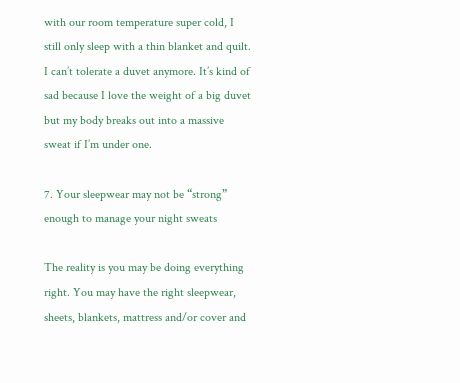with our room temperature super cold, I still only sleep with a thin blanket and quilt. I can’t tolerate a duvet anymore. It’s kind of sad because I love the weight of a big duvet but my body breaks out into a massive sweat if I’m under one.

7. Your sleepwear may not be “strong” enough to manage your night sweats

The reality is you may be doing everything right. You may have the right sleepwear, sheets, blankets, mattress and/or cover and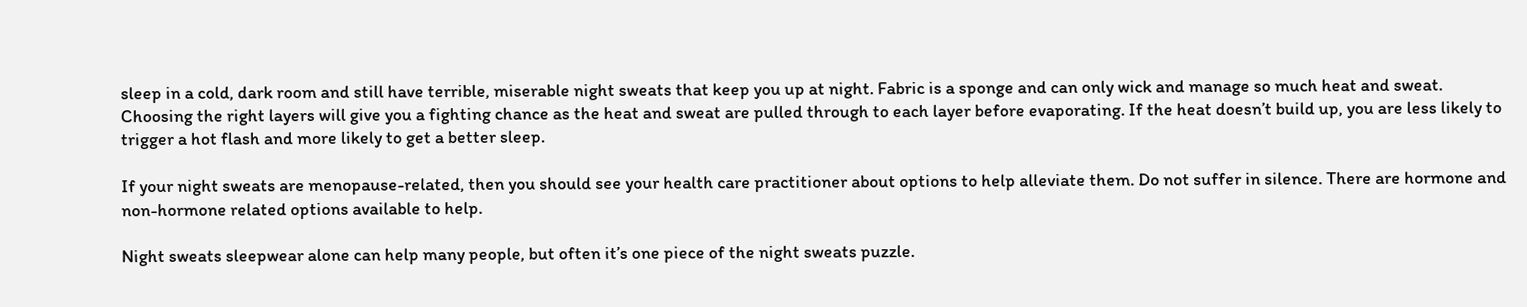sleep in a cold, dark room and still have terrible, miserable night sweats that keep you up at night. Fabric is a sponge and can only wick and manage so much heat and sweat. Choosing the right layers will give you a fighting chance as the heat and sweat are pulled through to each layer before evaporating. If the heat doesn’t build up, you are less likely to trigger a hot flash and more likely to get a better sleep.

If your night sweats are menopause-related, then you should see your health care practitioner about options to help alleviate them. Do not suffer in silence. There are hormone and non-hormone related options available to help.

Night sweats sleepwear alone can help many people, but often it’s one piece of the night sweats puzzle.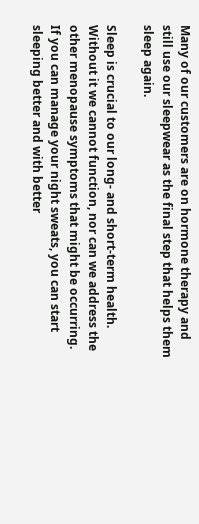Many of our customers are on hormone therapy and still use our sleepwear as the final step that helps them sleep again.

Sleep is crucial to our long- and short-term health. Without it we cannot function, nor can we address the other menopause symptoms that might be occurring. If you can manage your night sweats, you can start sleeping better and with better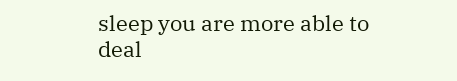sleep you are more able to deal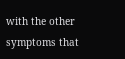with the other symptoms that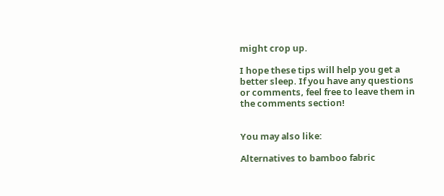might crop up.

I hope these tips will help you get a better sleep. If you have any questions or comments, feel free to leave them in the comments section!


You may also like:

Alternatives to bamboo fabric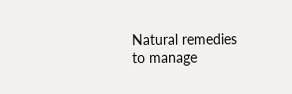Natural remedies to manage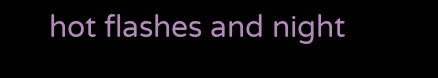hot flashes and night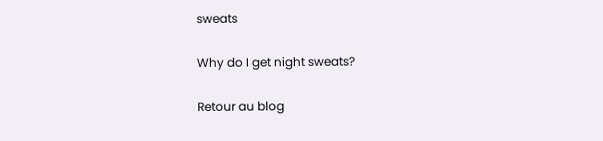sweats

Why do I get night sweats?

Retour au blog